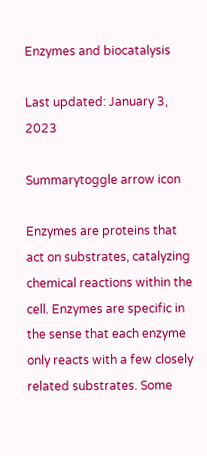Enzymes and biocatalysis

Last updated: January 3, 2023

Summarytoggle arrow icon

Enzymes are proteins that act on substrates, catalyzing chemical reactions within the cell. Enzymes are specific in the sense that each enzyme only reacts with a few closely related substrates. Some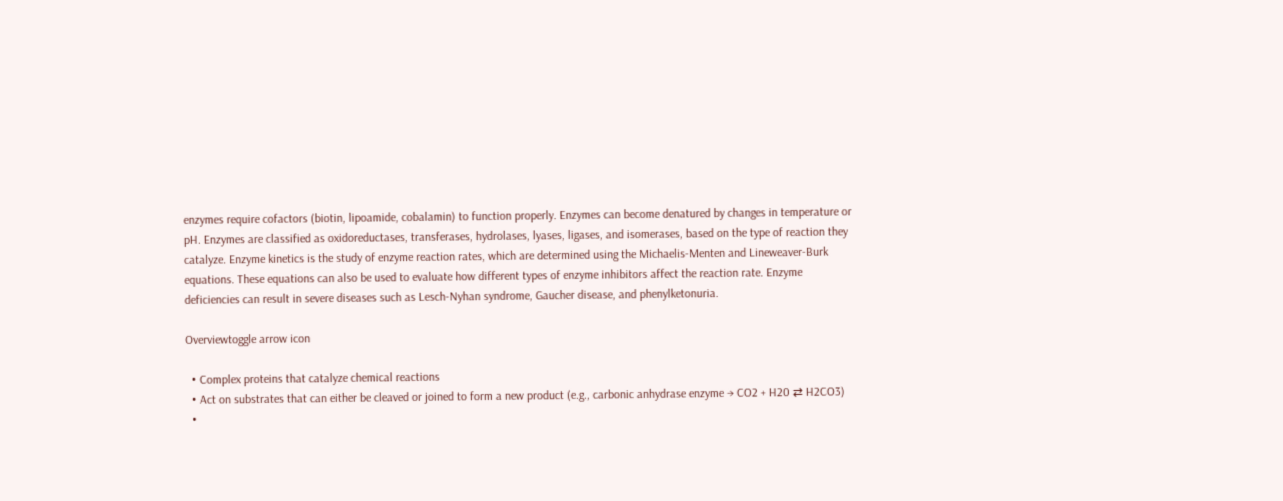enzymes require cofactors (biotin, lipoamide, cobalamin) to function properly. Enzymes can become denatured by changes in temperature or pH. Enzymes are classified as oxidoreductases, transferases, hydrolases, lyases, ligases, and isomerases, based on the type of reaction they catalyze. Enzyme kinetics is the study of enzyme reaction rates, which are determined using the Michaelis-Menten and Lineweaver-Burk equations. These equations can also be used to evaluate how different types of enzyme inhibitors affect the reaction rate. Enzyme deficiencies can result in severe diseases such as Lesch-Nyhan syndrome, Gaucher disease, and phenylketonuria.

Overviewtoggle arrow icon

  • Complex proteins that catalyze chemical reactions
  • Act on substrates that can either be cleaved or joined to form a new product (e.g., carbonic anhydrase enzyme → CO2 + H20 ⇄ H2CO3)
  •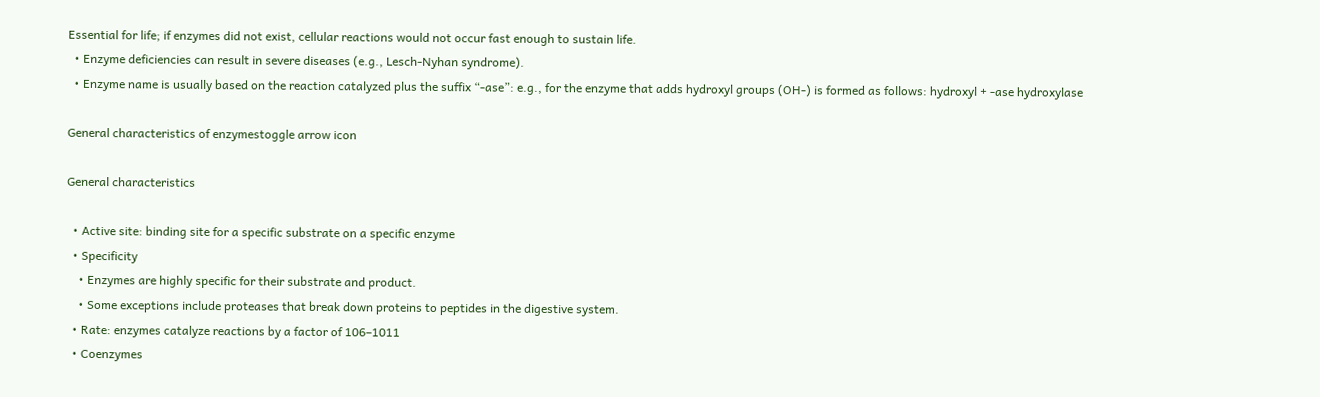Essential for life; if enzymes did not exist, cellular reactions would not occur fast enough to sustain life.
  • Enzyme deficiencies can result in severe diseases (e.g., Lesch-Nyhan syndrome).
  • Enzyme name is usually based on the reaction catalyzed plus the suffix “-ase”: e.g., for the enzyme that adds hydroxyl groups (OH-) is formed as follows: hydroxyl + -ase hydroxylase

General characteristics of enzymestoggle arrow icon

General characteristics

  • Active site: binding site for a specific substrate on a specific enzyme
  • Specificity
    • Enzymes are highly specific for their substrate and product.
    • Some exceptions include proteases that break down proteins to peptides in the digestive system.
  • Rate: enzymes catalyze reactions by a factor of 106–1011
  • Coenzymes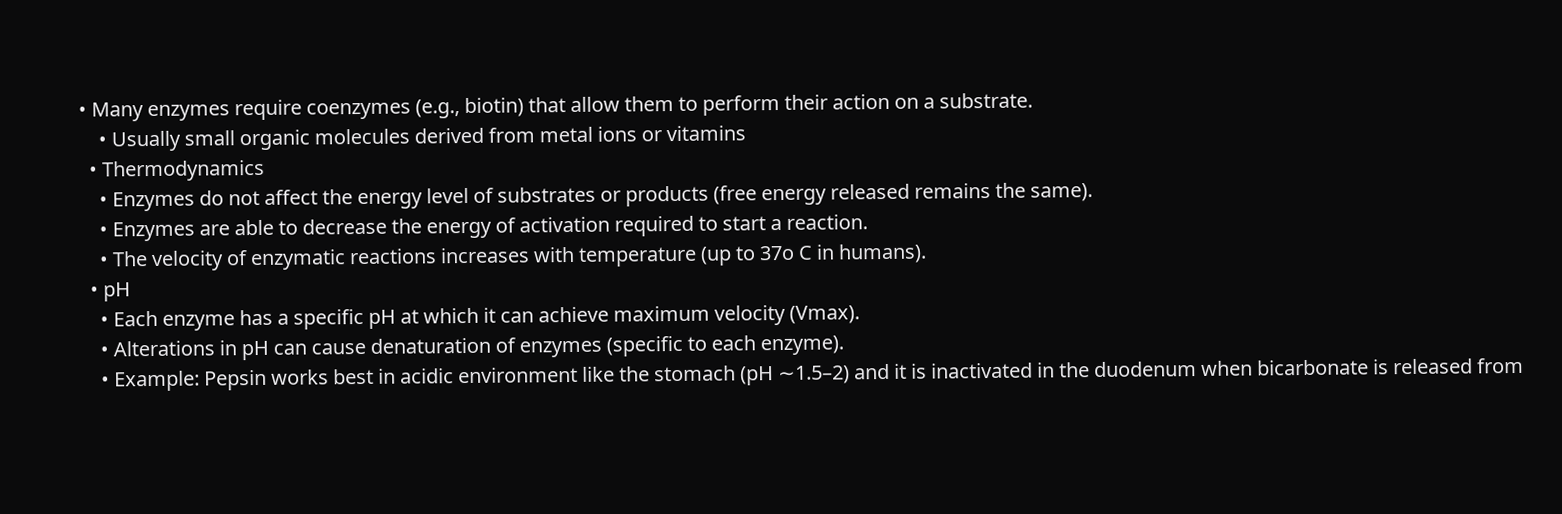• Many enzymes require coenzymes (e.g., biotin) that allow them to perform their action on a substrate.
    • Usually small organic molecules derived from metal ions or vitamins
  • Thermodynamics
    • Enzymes do not affect the energy level of substrates or products (free energy released remains the same).
    • Enzymes are able to decrease the energy of activation required to start a reaction.
    • The velocity of enzymatic reactions increases with temperature (up to 37o C in humans).
  • pH
    • Each enzyme has a specific pH at which it can achieve maximum velocity (Vmax).
    • Alterations in pH can cause denaturation of enzymes (specific to each enzyme).
    • Example: Pepsin works best in acidic environment like the stomach (pH ∼1.5–2) and it is inactivated in the duodenum when bicarbonate is released from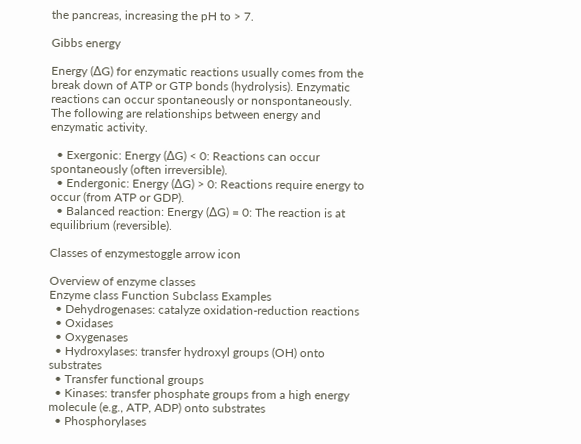the pancreas, increasing the pH to > 7.

Gibbs energy

Energy (∆G) for enzymatic reactions usually comes from the break down of ATP or GTP bonds (hydrolysis). Enzymatic reactions can occur spontaneously or nonspontaneously. The following are relationships between energy and enzymatic activity.

  • Exergonic: Energy (∆G) < 0: Reactions can occur spontaneously (often irreversible).
  • Endergonic: Energy (∆G) > 0: Reactions require energy to occur (from ATP or GDP).
  • Balanced reaction: Energy (∆G) = 0: The reaction is at equilibrium (reversible).

Classes of enzymestoggle arrow icon

Overview of enzyme classes
Enzyme class Function Subclass Examples
  • Dehydrogenases: catalyze oxidation-reduction reactions
  • Oxidases
  • Oxygenases
  • Hydroxylases: transfer hydroxyl groups (OH) onto substrates
  • Transfer functional groups
  • Kinases: transfer phosphate groups from a high energy molecule (e.g., ATP, ADP) onto substrates
  • Phosphorylases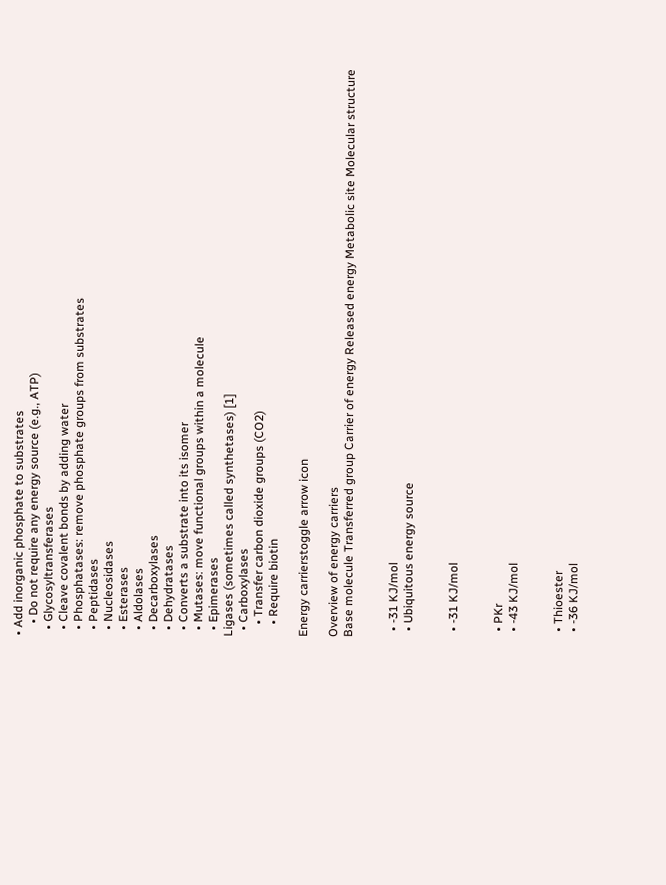• Add inorganic phosphate to substrates
    • Do not require any energy source (e.g., ATP)
  • Glycosyltransferases
  • Cleave covalent bonds by adding water
  • Phosphatases: remove phosphate groups from substrates
  • Peptidases
  • Nucleosidases
  • Esterases
  • Aldolases
  • Decarboxylases
  • Dehydratases
  • Converts a substrate into its isomer
  • Mutases: move functional groups within a molecule
  • Epimerases
Ligases (sometimes called synthetases) [1]
  • Carboxylases
    • Transfer carbon dioxide groups (CO2)
    • Require biotin

Energy carrierstoggle arrow icon

Overview of energy carriers
Base molecule Transferred group Carrier of energy Released energy Metabolic site Molecular structure


  • -31 KJ/mol
  • Ubiquitous energy source


  • -31 KJ/mol


  • PKr
  • -43 KJ/mol


  • Thioester
  • -36 KJ/mol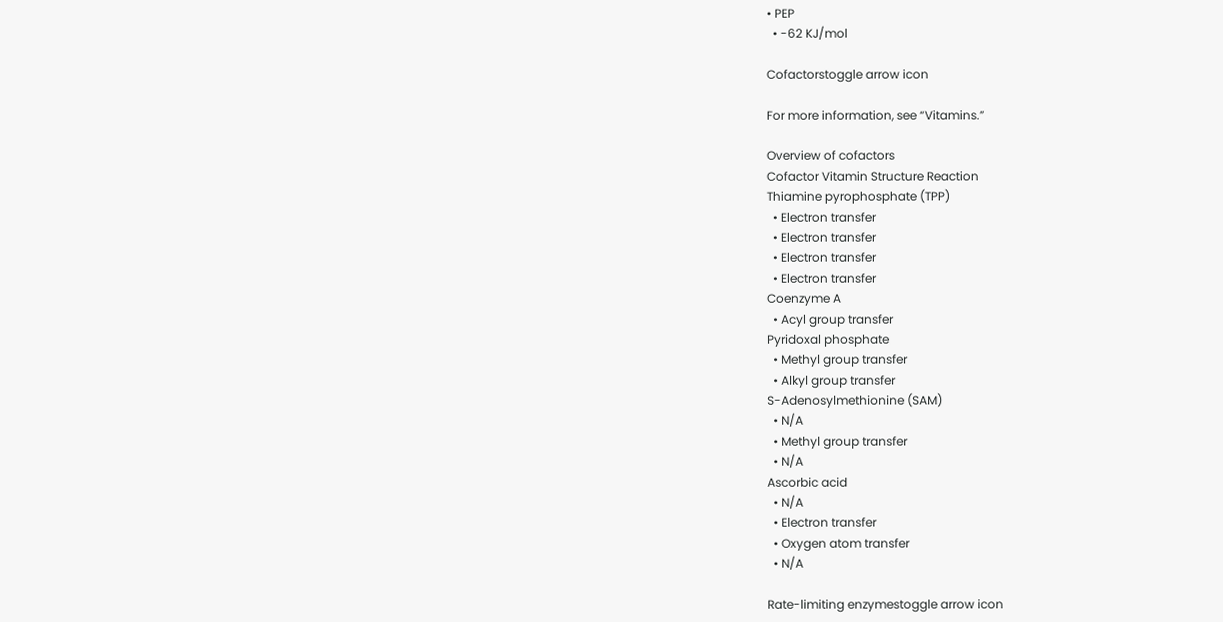• PEP
  • -62 KJ/mol

Cofactorstoggle arrow icon

For more information, see “Vitamins.”

Overview of cofactors
Cofactor Vitamin Structure Reaction
Thiamine pyrophosphate (TPP)
  • Electron transfer
  • Electron transfer
  • Electron transfer
  • Electron transfer
Coenzyme A
  • Acyl group transfer
Pyridoxal phosphate
  • Methyl group transfer
  • Alkyl group transfer
S-Adenosylmethionine (SAM)
  • N/A
  • Methyl group transfer
  • N/A
Ascorbic acid
  • N/A
  • Electron transfer
  • Oxygen atom transfer
  • N/A

Rate-limiting enzymestoggle arrow icon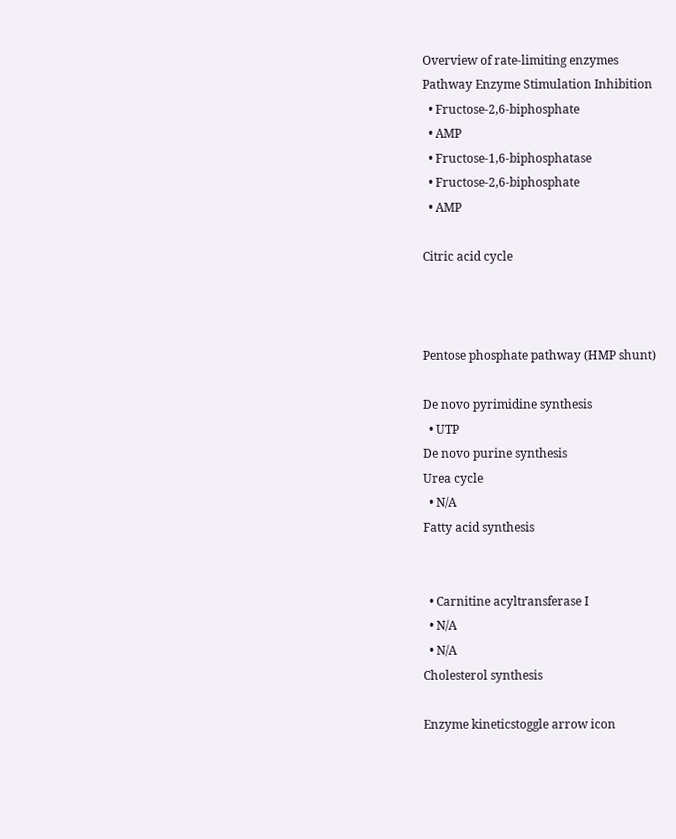Overview of rate-limiting enzymes
Pathway Enzyme Stimulation Inhibition
  • Fructose-2,6-biphosphate
  • AMP
  • Fructose-1,6-biphosphatase
  • Fructose-2,6-biphosphate
  • AMP

Citric acid cycle



Pentose phosphate pathway (HMP shunt)

De novo pyrimidine synthesis
  • UTP
De novo purine synthesis
Urea cycle
  • N/A
Fatty acid synthesis


  • Carnitine acyltransferase I
  • N/A
  • N/A
Cholesterol synthesis

Enzyme kineticstoggle arrow icon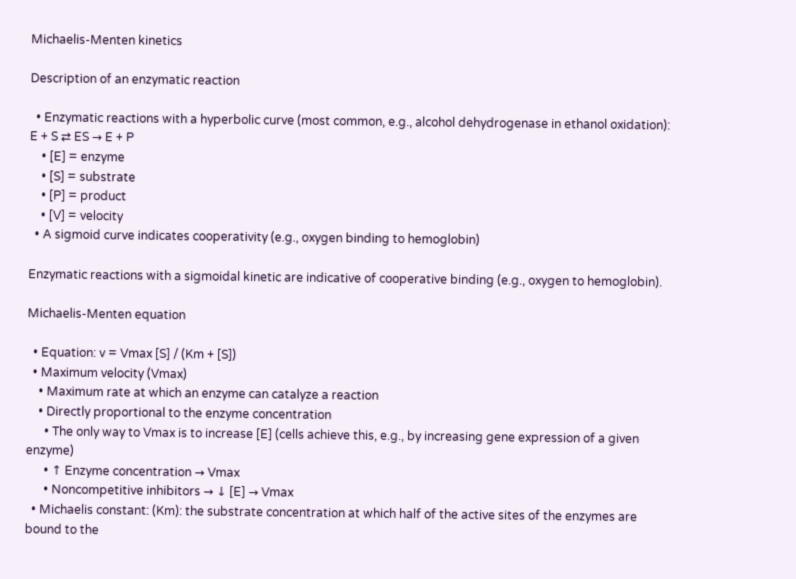Michaelis-Menten kinetics

Description of an enzymatic reaction

  • Enzymatic reactions with a hyperbolic curve (most common, e.g., alcohol dehydrogenase in ethanol oxidation): E + S ⇄ ES → E + P
    • [E] = enzyme
    • [S] = substrate
    • [P] = product
    • [V] = velocity
  • A sigmoid curve indicates cooperativity (e.g., oxygen binding to hemoglobin)

Enzymatic reactions with a sigmoidal kinetic are indicative of cooperative binding (e.g., oxygen to hemoglobin).

Michaelis-Menten equation

  • Equation: v = Vmax [S] / (Km + [S])
  • Maximum velocity (Vmax)
    • Maximum rate at which an enzyme can catalyze a reaction
    • Directly proportional to the enzyme concentration
      • The only way to Vmax is to increase [E] (cells achieve this, e.g., by increasing gene expression of a given enzyme)
      • ↑ Enzyme concentration → Vmax
      • Noncompetitive inhibitors → ↓ [E] → Vmax
  • Michaelis constant: (Km): the substrate concentration at which half of the active sites of the enzymes are bound to the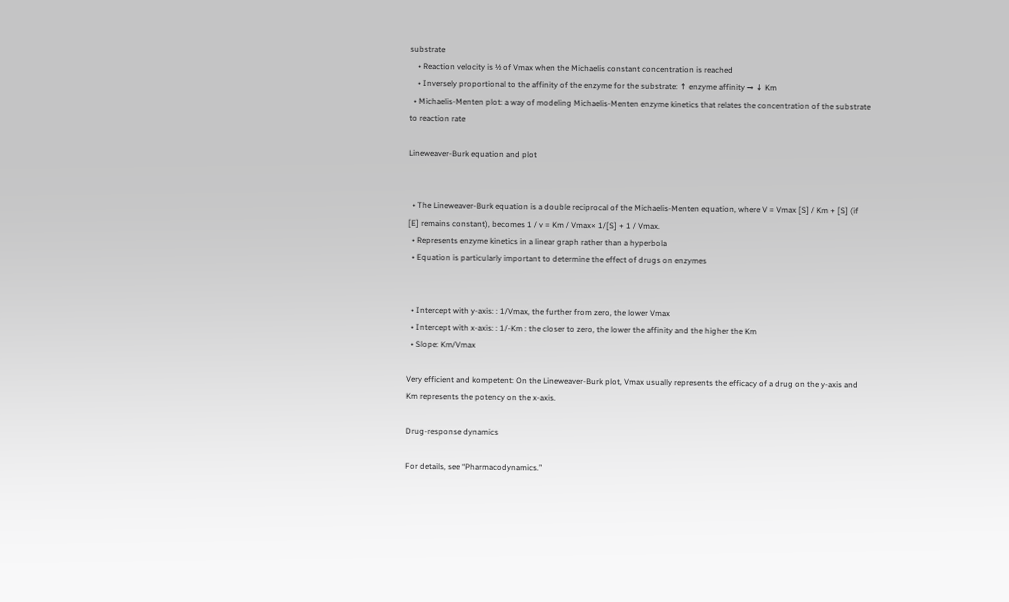substrate
    • Reaction velocity is ½ of Vmax when the Michaelis constant concentration is reached
    • Inversely proportional to the affinity of the enzyme for the substrate: ↑ enzyme affinity → ↓ Km
  • Michaelis-Menten plot: a way of modeling Michaelis-Menten enzyme kinetics that relates the concentration of the substrate to reaction rate

Lineweaver-Burk equation and plot


  • The Lineweaver-Burk equation is a double reciprocal of the Michaelis-Menten equation, where V = Vmax [S] / Km + [S] (if [E] remains constant), becomes 1 / v = Km / Vmax× 1/[S] + 1 / Vmax.
  • Represents enzyme kinetics in a linear graph rather than a hyperbola
  • Equation is particularly important to determine the effect of drugs on enzymes


  • Intercept with y-axis: : 1/Vmax, the further from zero, the lower Vmax
  • Intercept with x-axis: : 1/-Km : the closer to zero, the lower the affinity and the higher the Km
  • Slope: Km/Vmax

Very efficient and kompetent: On the Lineweaver-Burk plot, Vmax usually represents the efficacy of a drug on the y-axis and Km represents the potency on the x-axis.

Drug-response dynamics

For details, see “Pharmacodynamics.”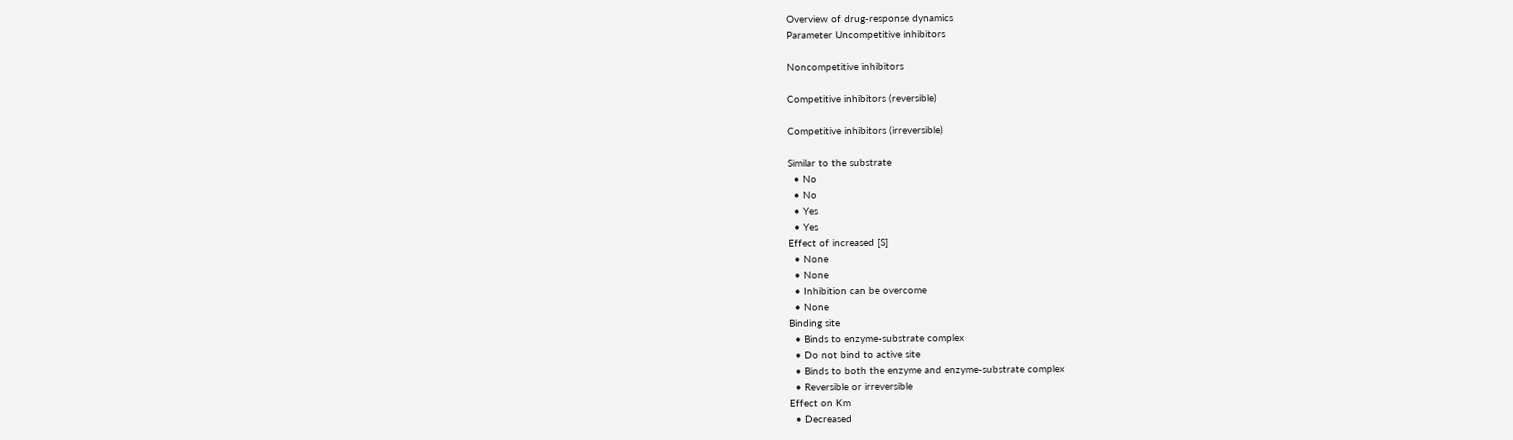Overview of drug-response dynamics
Parameter Uncompetitive inhibitors

Noncompetitive inhibitors

Competitive inhibitors (reversible)

Competitive inhibitors (irreversible)

Similar to the substrate
  • No
  • No
  • Yes
  • Yes
Effect of increased [S]
  • None
  • None
  • Inhibition can be overcome
  • None
Binding site
  • Binds to enzyme-substrate complex
  • Do not bind to active site
  • Binds to both the enzyme and enzyme-substrate complex
  • Reversible or irreversible
Effect on Km
  • Decreased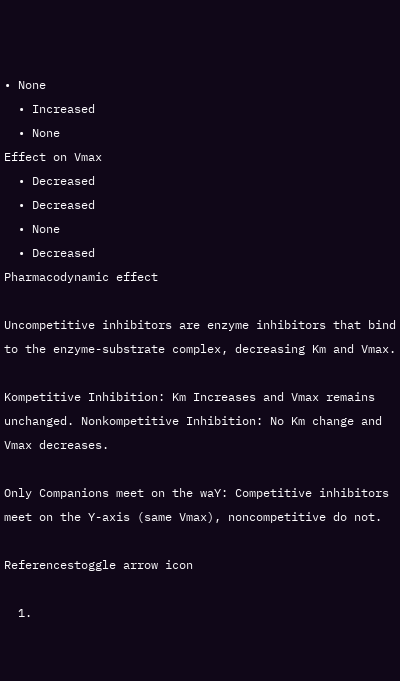• None
  • Increased
  • None
Effect on Vmax
  • Decreased
  • Decreased
  • None
  • Decreased
Pharmacodynamic effect

Uncompetitive inhibitors are enzyme inhibitors that bind to the enzyme-substrate complex, decreasing Km and Vmax.

Kompetitive Inhibition: Km Increases and Vmax remains unchanged. Nonkompetitive Inhibition: No Km change and Vmax decreases.

Only Companions meet on the waY: Competitive inhibitors meet on the Y-axis (same Vmax), noncompetitive do not.

Referencestoggle arrow icon

  1.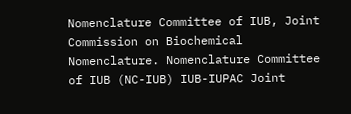Nomenclature Committee of IUB, Joint Commission on Biochemical Nomenclature. Nomenclature Committee of IUB (NC-IUB) IUB-IUPAC Joint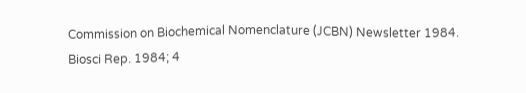Commission on Biochemical Nomenclature (JCBN) Newsletter 1984. Biosci Rep. 1984; 4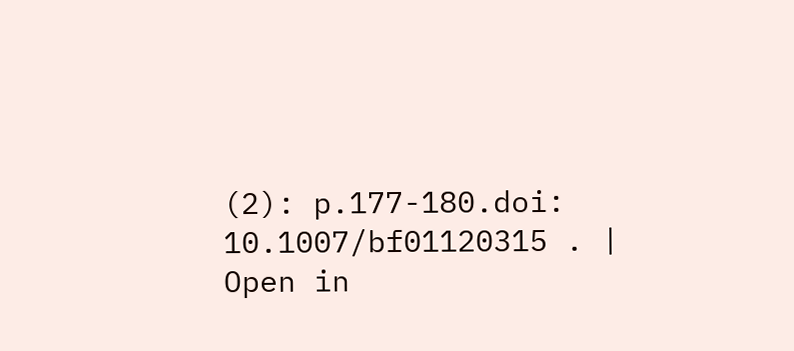(2): p.177-180.doi: 10.1007/bf01120315 . | Open in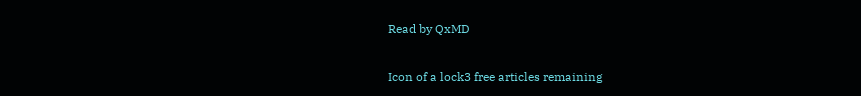Read by QxMD

Icon of a lock3 free articles remaining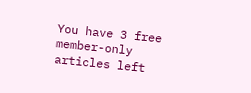You have 3 free member-only articles left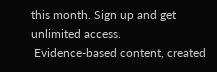this month. Sign up and get unlimited access.
 Evidence-based content, created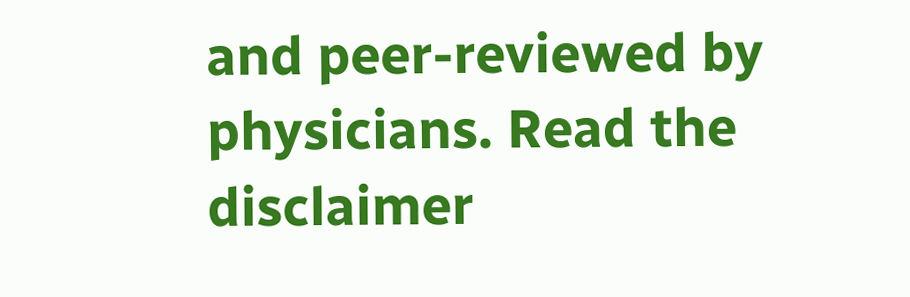and peer-reviewed by physicians. Read the disclaimer